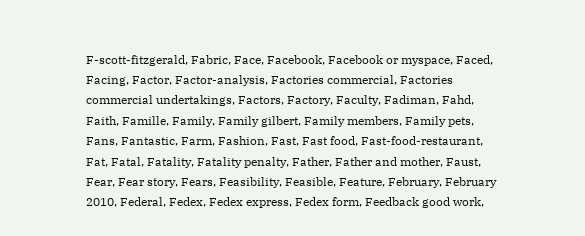F-scott-fitzgerald, Fabric, Face, Facebook, Facebook or myspace, Faced, Facing, Factor, Factor-analysis, Factories commercial, Factories commercial undertakings, Factors, Factory, Faculty, Fadiman, Fahd, Faith, Famille, Family, Family gilbert, Family members, Family pets, Fans, Fantastic, Farm, Fashion, Fast, Fast food, Fast-food-restaurant, Fat, Fatal, Fatality, Fatality penalty, Father, Father and mother, Faust, Fear, Fear story, Fears, Feasibility, Feasible, Feature, February, February 2010, Federal, Fedex, Fedex express, Fedex form, Feedback good work,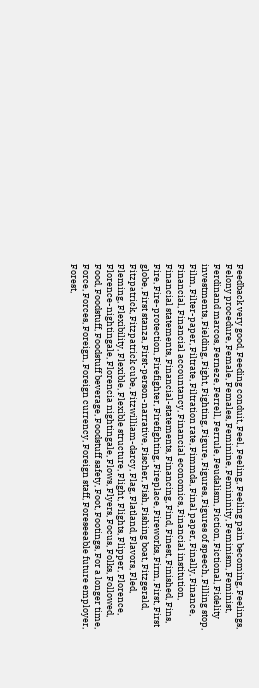Feedback very good, Feeding conduit, Feel, Feeling, Feeling pain becoming, Feelings, Felony procedure, Female, Females, Feminine, Femininity, Feminism, Feminist, Ferdinand marcos, Ferneze, Ferrell, Ferrule, Feudalism, Fiction, Fictional, Fidelity investments, Fielding, Fight, Fighting, Figure, Figures, Figures of speech, Filling stop, Film, Filter-paper, Filtrate, Filtration rate, Fimmda, Final paper, Finally, Finance, Financial, Financial accountancy, Financial economics, Financial institution, Financial statements, Financial-statements, Financing, Find, Finest, Finished, Fins, Fire, Fire-protection, Firefighter, Firefighting, Fireplace, Fireworks, Firm, First, First globe, First stanza, First-person-narrative, Fischer, Fish, Fishing boat, Fitzgerald, Fitzpatrick, Fitzpatrick cube, Fitzwilliam-darcy, Flag, Flatland, Flavors, Fled, Fleming, Flexibility, Flexible, Flexible structure, Flight, Flights, Flipper, Florence, Florence-nightingale, Florencia nightingale, Flows, Flyers, Focus, Folks, Followed, Food, Foodstuff, Foodstuff beverage, Foodstuff safety, Foot, Footings, For a longer time, Force, Forces, Foreign, Foreign currency, Foreign staff, Foreseeable future employer, Forest,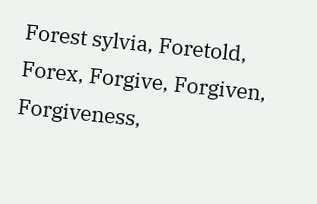Forest sylvia, Foretold, Forex, Forgive, Forgiven, Forgiveness,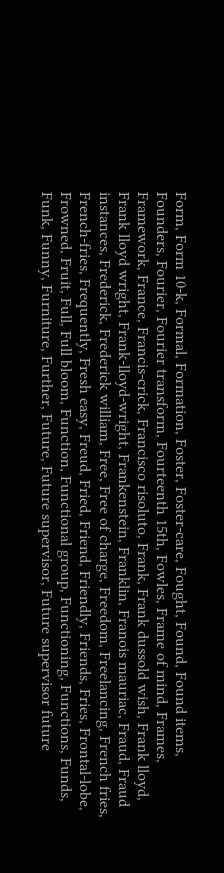Form, Form 10-k, Formal, Formation, Foster, Foster-care, Fought, Found, Found items, Founders, Fourier, Fourier transform, Fourteenth 15th, Fowles, Frame of mind, Frames, Framework, France, Francis-crick, Francisco risoluto, Frank, Frank dussold wish, Frank lloyd, Frank lloyd wright, Frank-lloyd-wright, Frankenstein, Franklin, Franois mauriac, Fraud, Fraud instances, Frederick, Frederick william, Free, Free of charge, Freedom, Freelancing, French fries, French-fries, Frequently, Fresh easy, Freud, Fried, Friend, Friendly, Friends, Fries, Frontal-lobe, Frowned, Fruit, Full, Full bloom, Function, Functional group, Functioning, Functions, Funds, Funk, Funny, Furniture, Further, Future, Future supervisor, Future supervisor future